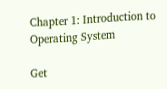Chapter 1: Introduction to Operating System

Get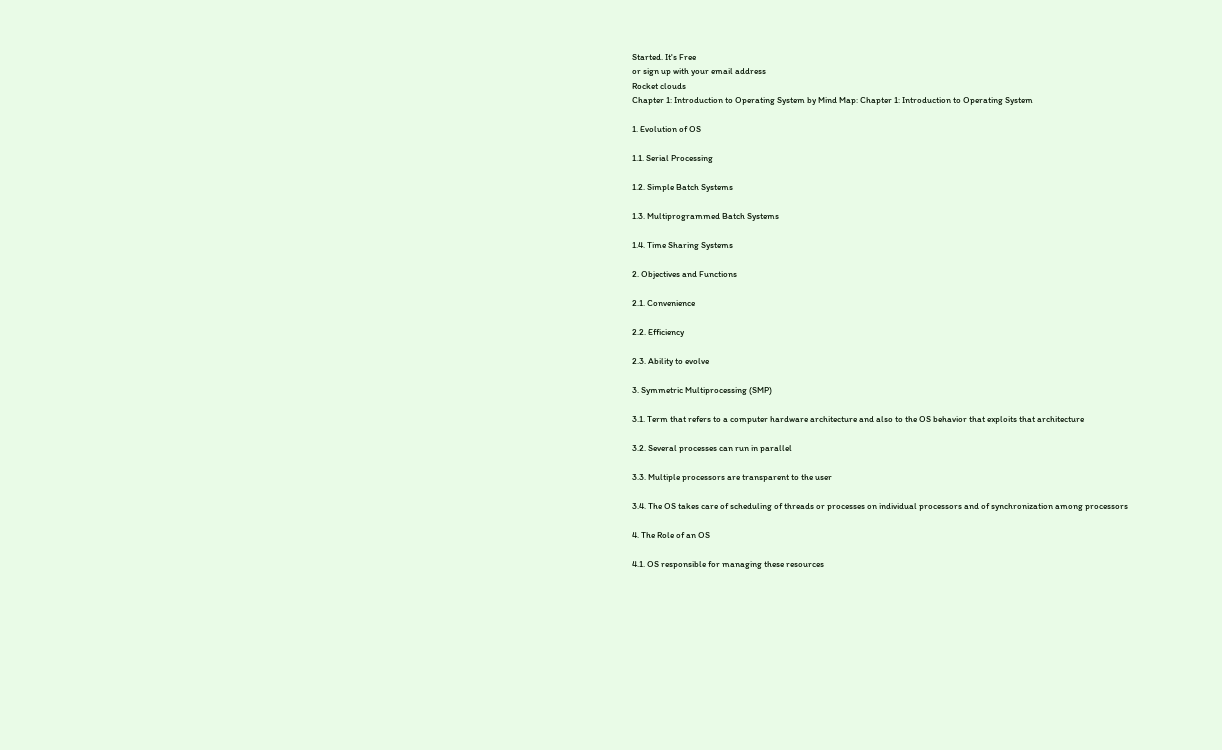Started. It's Free
or sign up with your email address
Rocket clouds
Chapter 1: Introduction to Operating System by Mind Map: Chapter 1: Introduction to Operating System

1. Evolution of OS

1.1. Serial Processing

1.2. Simple Batch Systems

1.3. Multiprogrammed Batch Systems

1.4. Time Sharing Systems

2. Objectives and Functions

2.1. Convenience

2.2. Efficiency

2.3. Ability to evolve

3. Symmetric Multiprocessing (SMP)

3.1. Term that refers to a computer hardware architecture and also to the OS behavior that exploits that architecture

3.2. Several processes can run in parallel

3.3. Multiple processors are transparent to the user

3.4. The OS takes care of scheduling of threads or processes on individual processors and of synchronization among processors

4. The Role of an OS

4.1. OS responsible for managing these resources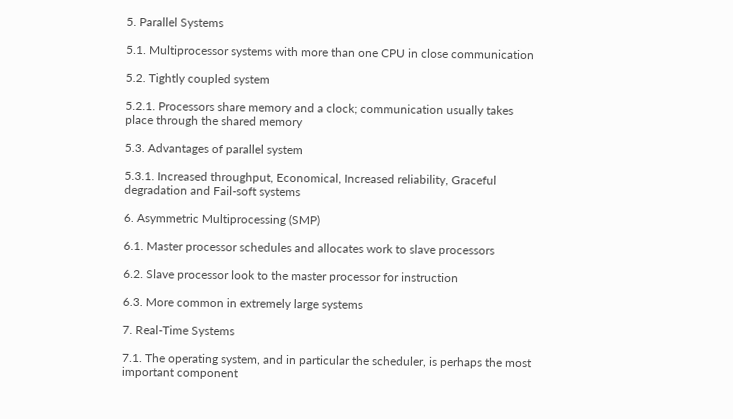5. Parallel Systems

5.1. Multiprocessor systems with more than one CPU in close communication

5.2. Tightly coupled system

5.2.1. Processors share memory and a clock; communication usually takes place through the shared memory

5.3. Advantages of parallel system

5.3.1. Increased throughput, Economical, Increased reliability, Graceful degradation and Fail-soft systems

6. Asymmetric Multiprocessing (SMP)

6.1. Master processor schedules and allocates work to slave processors

6.2. Slave processor look to the master processor for instruction

6.3. More common in extremely large systems

7. Real-Time Systems

7.1. The operating system, and in particular the scheduler, is perhaps the most important component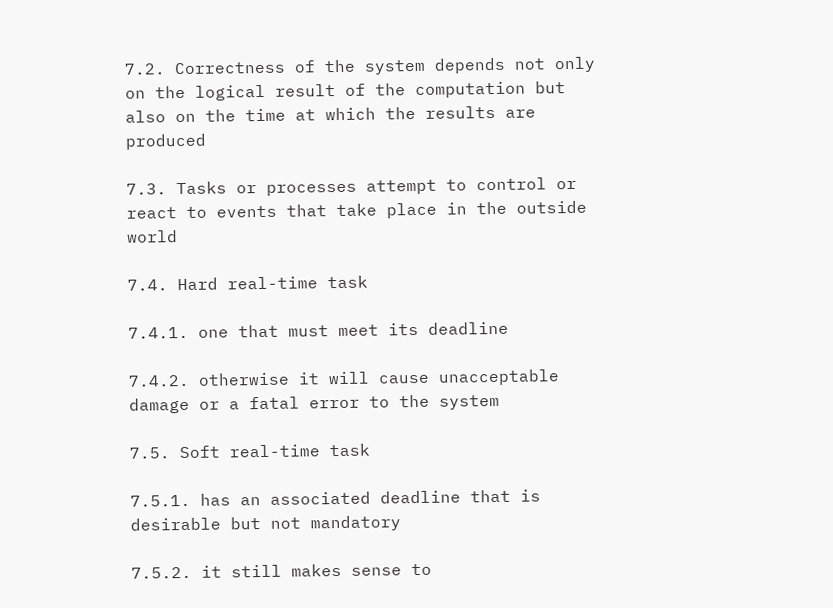7.2. Correctness of the system depends not only on the logical result of the computation but also on the time at which the results are produced

7.3. Tasks or processes attempt to control or react to events that take place in the outside world

7.4. Hard real-time task

7.4.1. one that must meet its deadline

7.4.2. otherwise it will cause unacceptable damage or a fatal error to the system

7.5. Soft real-time task

7.5.1. has an associated deadline that is desirable but not mandatory

7.5.2. it still makes sense to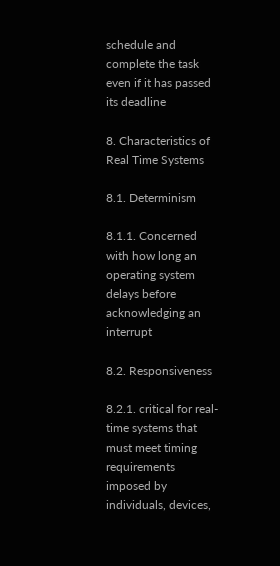schedule and complete the task even if it has passed its deadline

8. Characteristics of Real Time Systems

8.1. Determinism

8.1.1. Concerned with how long an operating system delays before acknowledging an interrupt

8.2. Responsiveness

8.2.1. critical for real-time systems that must meet timing requirements imposed by individuals, devices,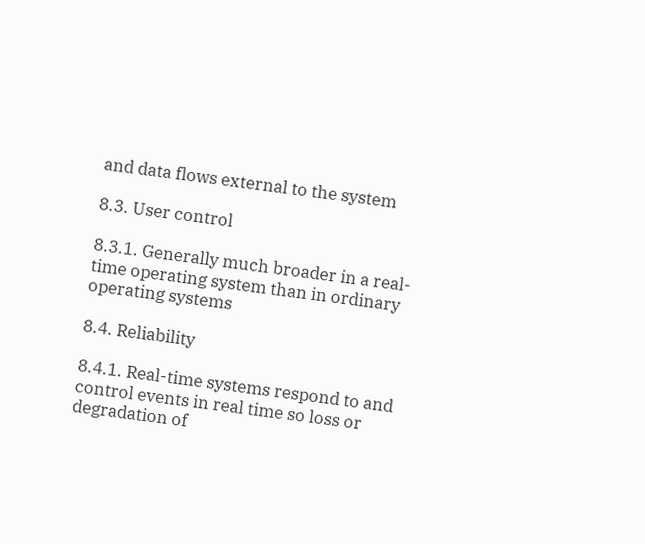and data flows external to the system

8.3. User control

8.3.1. Generally much broader in a real-time operating system than in ordinary operating systems

8.4. Reliability

8.4.1. Real-time systems respond to and control events in real time so loss or degradation of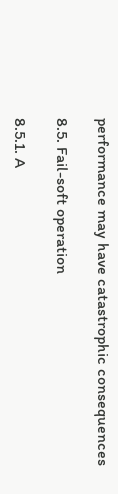performance may have catastrophic consequences

8.5. Fail-soft operation

8.5.1. A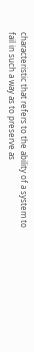characteristic that refers to the ability of a system to fail in such a way as to preserve as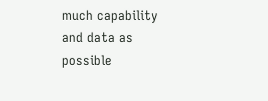much capability and data as possible